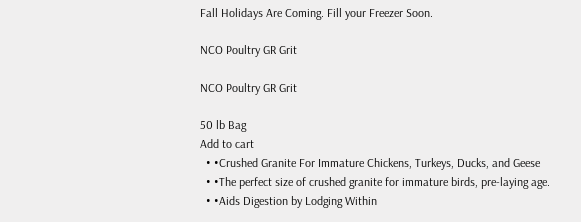Fall Holidays Are Coming. Fill your Freezer Soon.

NCO Poultry GR Grit

NCO Poultry GR Grit

50 lb Bag
Add to cart
  • •Crushed Granite For Immature Chickens, Turkeys, Ducks, and Geese
  • •The perfect size of crushed granite for immature birds, pre-laying age.
  • •Aids Digestion by Lodging Within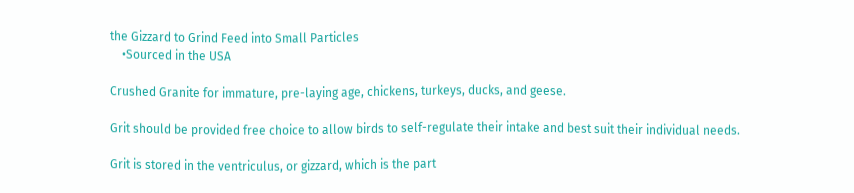the Gizzard to Grind Feed into Small Particles
    •Sourced in the USA

Crushed Granite for immature, pre-laying age, chickens, turkeys, ducks, and geese.

Grit should be provided free choice to allow birds to self-regulate their intake and best suit their individual needs.

Grit is stored in the ventriculus, or gizzard, which is the part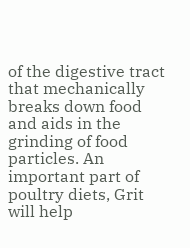of the digestive tract that mechanically breaks down food and aids in the grinding of food particles. An important part of poultry diets, Grit will help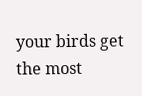your birds get the most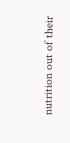nutrition out of their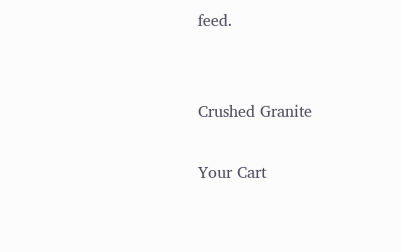feed.


Crushed Granite

Your Cart